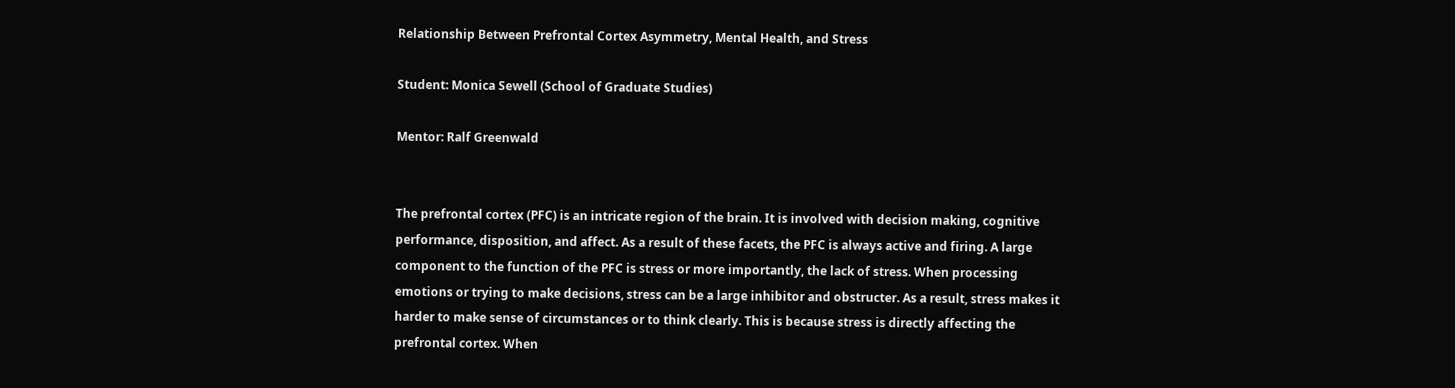Relationship Between Prefrontal Cortex Asymmetry, Mental Health, and Stress

Student: Monica Sewell (School of Graduate Studies)

Mentor: Ralf Greenwald


The prefrontal cortex (PFC) is an intricate region of the brain. It is involved with decision making, cognitive performance, disposition, and affect. As a result of these facets, the PFC is always active and firing. A large component to the function of the PFC is stress or more importantly, the lack of stress. When processing emotions or trying to make decisions, stress can be a large inhibitor and obstructer. As a result, stress makes it harder to make sense of circumstances or to think clearly. This is because stress is directly affecting the prefrontal cortex. When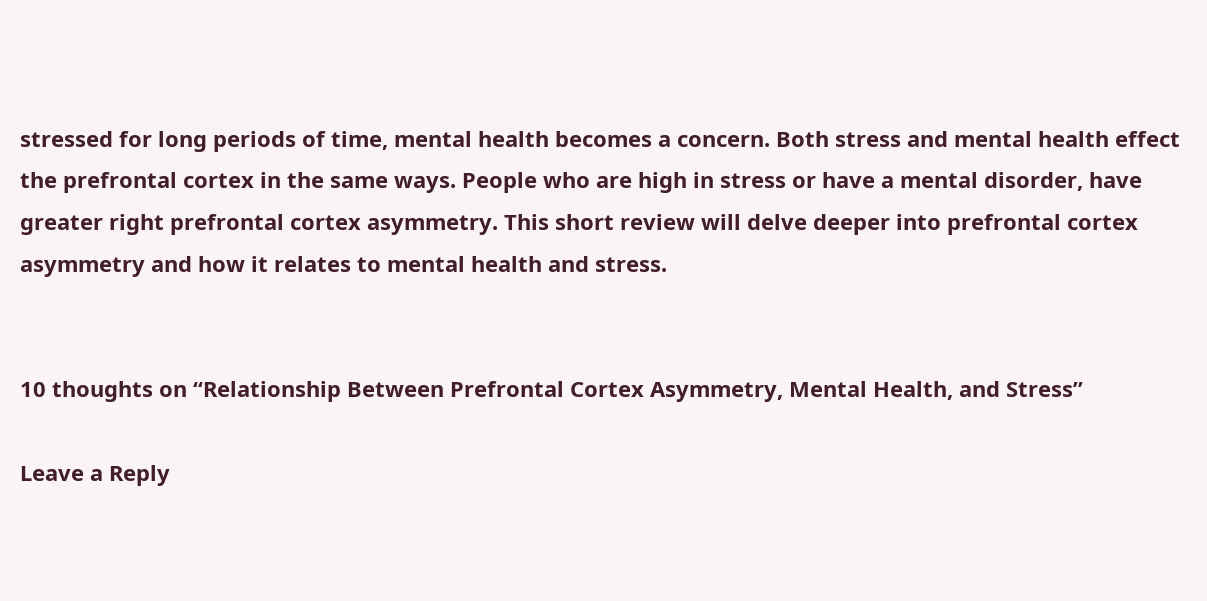stressed for long periods of time, mental health becomes a concern. Both stress and mental health effect the prefrontal cortex in the same ways. People who are high in stress or have a mental disorder, have greater right prefrontal cortex asymmetry. This short review will delve deeper into prefrontal cortex asymmetry and how it relates to mental health and stress.


10 thoughts on “Relationship Between Prefrontal Cortex Asymmetry, Mental Health, and Stress”

Leave a Reply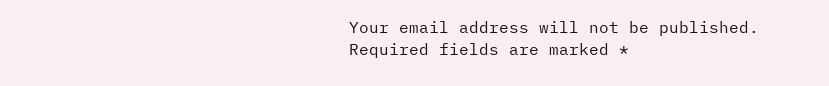Your email address will not be published. Required fields are marked *